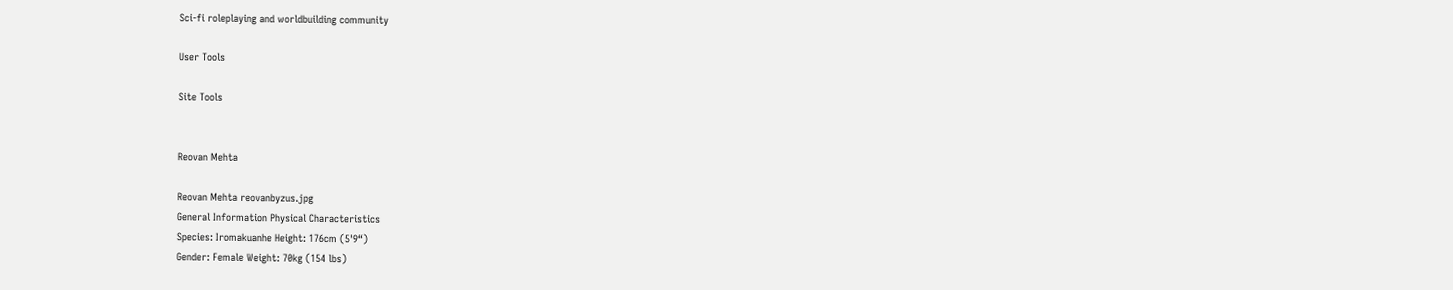Sci-fi roleplaying and worldbuilding community

User Tools

Site Tools


Reovan Mehta

Reovan Mehta reovanbyzus.jpg
General Information Physical Characteristics
Species: Iromakuanhe Height: 176cm (5'9“)
Gender: Female Weight: 70kg (154 lbs)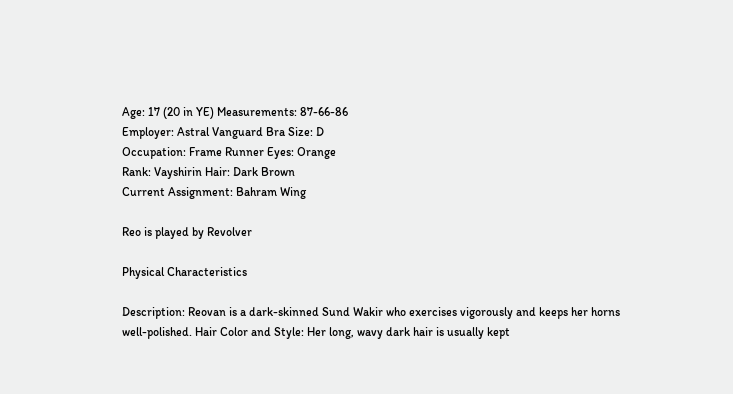Age: 17 (20 in YE) Measurements: 87-66-86
Employer: Astral Vanguard Bra Size: D
Occupation: Frame Runner Eyes: Orange
Rank: Vayshirin Hair: Dark Brown
Current Assignment: Bahram Wing

Reo is played by Revolver

Physical Characteristics

Description: Reovan is a dark-skinned Sund Wakir who exercises vigorously and keeps her horns well-polished. Hair Color and Style: Her long, wavy dark hair is usually kept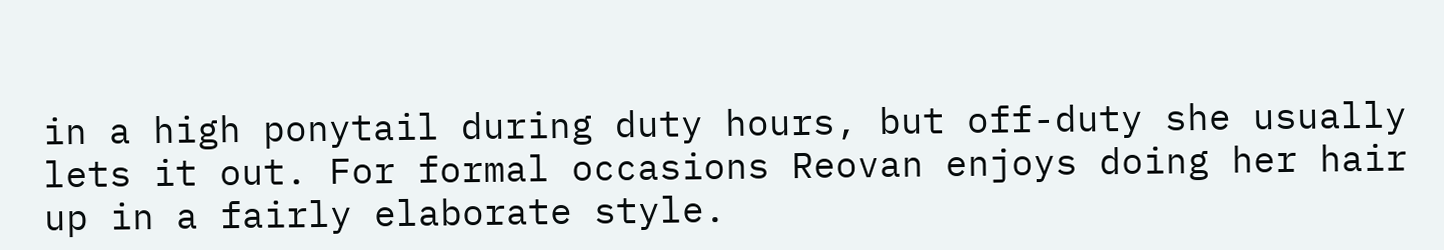in a high ponytail during duty hours, but off-duty she usually lets it out. For formal occasions Reovan enjoys doing her hair up in a fairly elaborate style.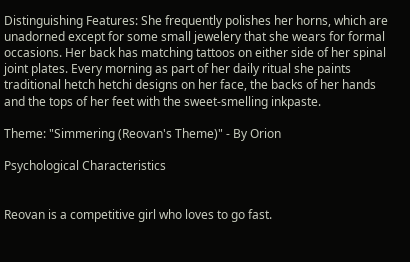Distinguishing Features: She frequently polishes her horns, which are unadorned except for some small jewelery that she wears for formal occasions. Her back has matching tattoos on either side of her spinal joint plates. Every morning as part of her daily ritual she paints traditional hetch hetchi designs on her face, the backs of her hands and the tops of her feet with the sweet-smelling inkpaste.

Theme: "Simmering (Reovan's Theme)" - By Orion

Psychological Characteristics


Reovan is a competitive girl who loves to go fast.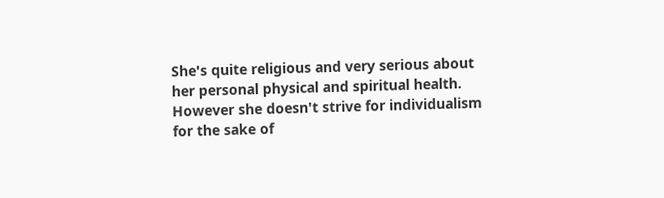She's quite religious and very serious about her personal physical and spiritual health. However she doesn't strive for individualism for the sake of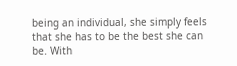being an individual, she simply feels that she has to be the best she can be. With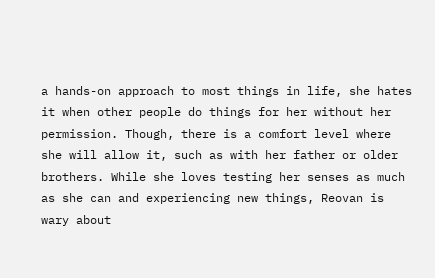a hands-on approach to most things in life, she hates it when other people do things for her without her permission. Though, there is a comfort level where she will allow it, such as with her father or older brothers. While she loves testing her senses as much as she can and experiencing new things, Reovan is wary about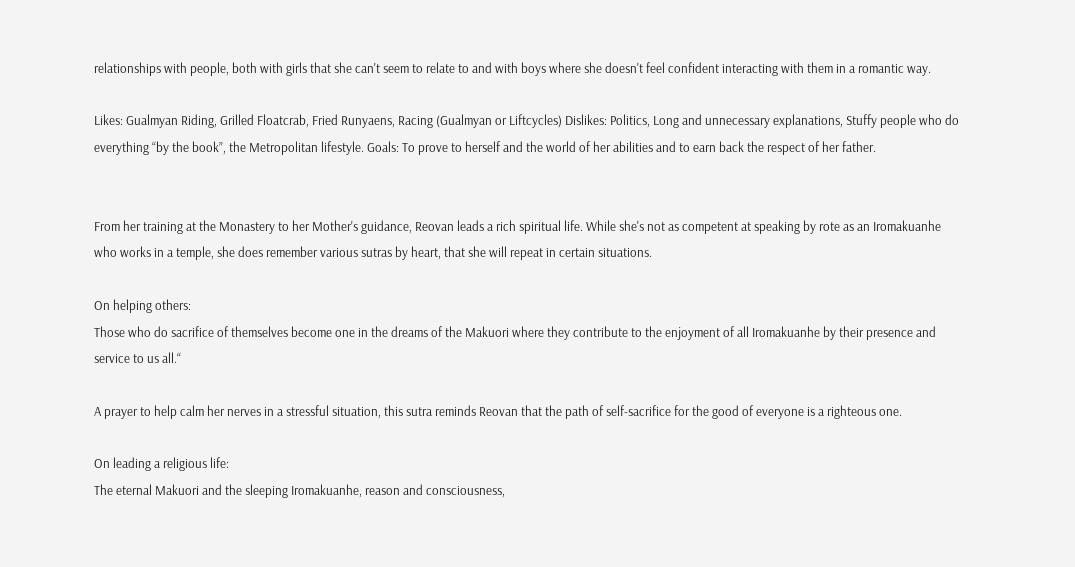relationships with people, both with girls that she can't seem to relate to and with boys where she doesn't feel confident interacting with them in a romantic way.

Likes: Gualmyan Riding, Grilled Floatcrab, Fried Runyaens, Racing (Gualmyan or Liftcycles) Dislikes: Politics, Long and unnecessary explanations, Stuffy people who do everything “by the book”, the Metropolitan lifestyle. Goals: To prove to herself and the world of her abilities and to earn back the respect of her father.


From her training at the Monastery to her Mother's guidance, Reovan leads a rich spiritual life. While she's not as competent at speaking by rote as an Iromakuanhe who works in a temple, she does remember various sutras by heart, that she will repeat in certain situations.

On helping others:
Those who do sacrifice of themselves become one in the dreams of the Makuori where they contribute to the enjoyment of all Iromakuanhe by their presence and service to us all.“

A prayer to help calm her nerves in a stressful situation, this sutra reminds Reovan that the path of self-sacrifice for the good of everyone is a righteous one.

On leading a religious life:
The eternal Makuori and the sleeping Iromakuanhe, reason and consciousness,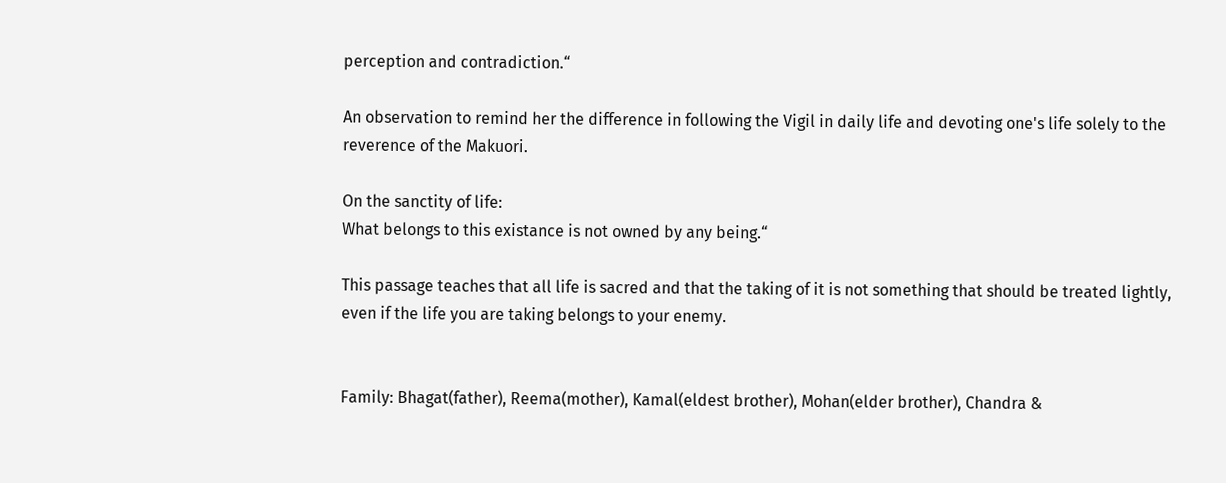perception and contradiction.“

An observation to remind her the difference in following the Vigil in daily life and devoting one's life solely to the reverence of the Makuori.

On the sanctity of life:
What belongs to this existance is not owned by any being.“

This passage teaches that all life is sacred and that the taking of it is not something that should be treated lightly, even if the life you are taking belongs to your enemy.


Family: Bhagat(father), Reema(mother), Kamal(eldest brother), Mohan(elder brother), Chandra &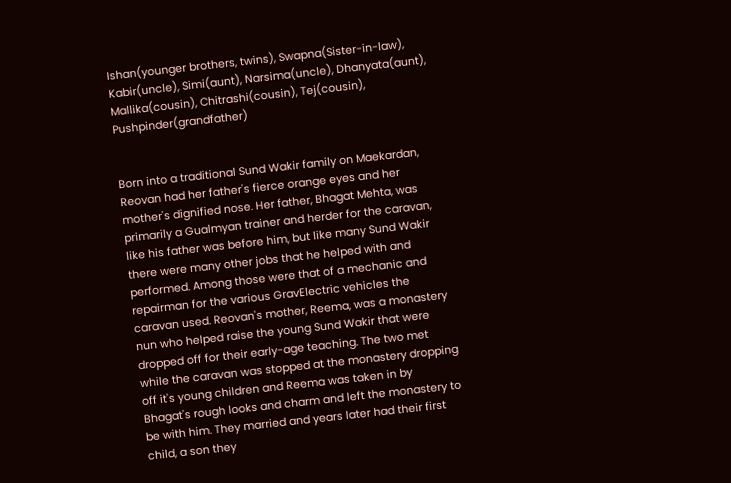Ishan(younger brothers, twins), Swapna(Sister-in-law), Kabir(uncle), Simi(aunt), Narsima(uncle), Dhanyata(aunt), Mallika(cousin), Chitrashi(cousin), Tej(cousin), Pushpinder(grandfather)


Born into a traditional Sund Wakir family on Maekardan, Reovan had her father's fierce orange eyes and her mother's dignified nose. Her father, Bhagat Mehta, was primarily a Gualmyan trainer and herder for the caravan, like his father was before him, but like many Sund Wakir there were many other jobs that he helped with and performed. Among those were that of a mechanic and repairman for the various GravElectric vehicles the caravan used. Reovan's mother, Reema, was a monastery nun who helped raise the young Sund Wakir that were dropped off for their early-age teaching. The two met while the caravan was stopped at the monastery dropping off it's young children and Reema was taken in by Bhagat's rough looks and charm and left the monastery to be with him. They married and years later had their first child, a son they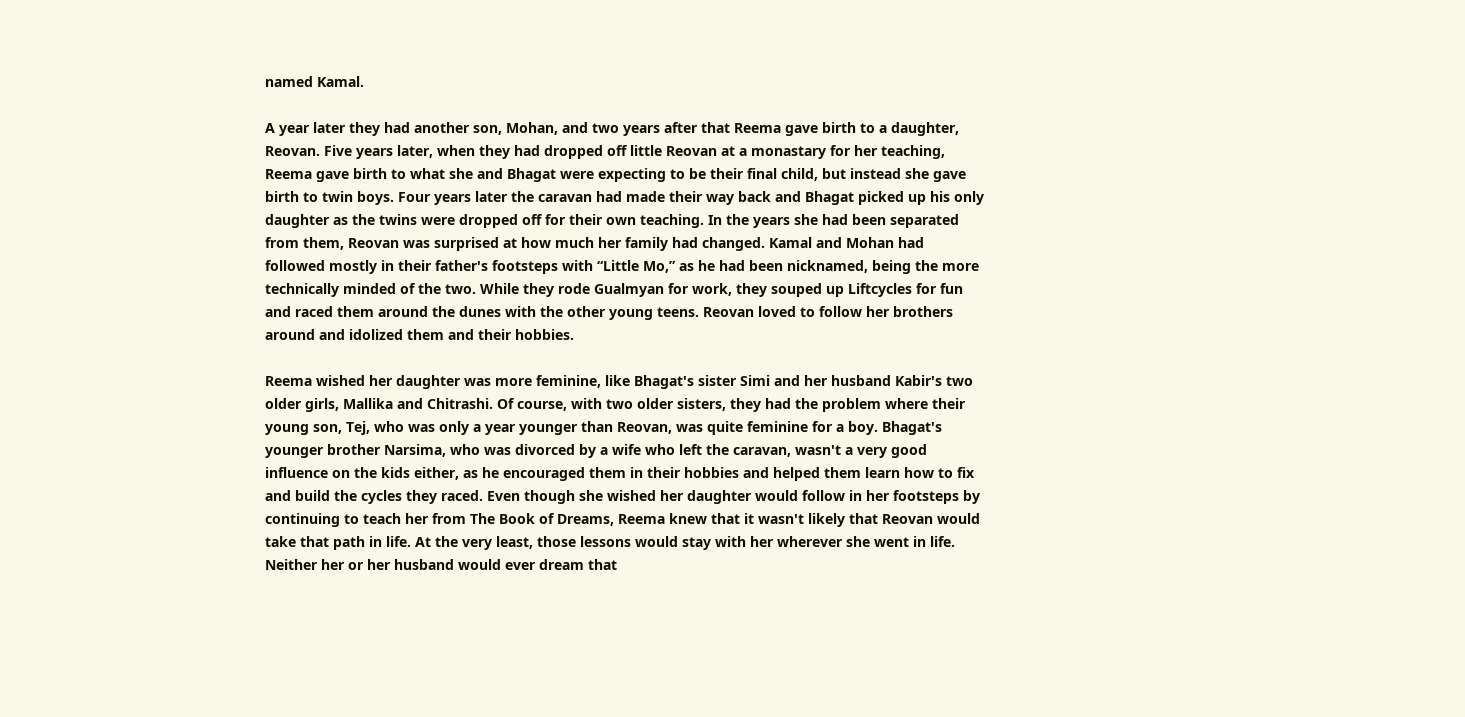named Kamal.

A year later they had another son, Mohan, and two years after that Reema gave birth to a daughter, Reovan. Five years later, when they had dropped off little Reovan at a monastary for her teaching, Reema gave birth to what she and Bhagat were expecting to be their final child, but instead she gave birth to twin boys. Four years later the caravan had made their way back and Bhagat picked up his only daughter as the twins were dropped off for their own teaching. In the years she had been separated from them, Reovan was surprised at how much her family had changed. Kamal and Mohan had followed mostly in their father's footsteps with “Little Mo,” as he had been nicknamed, being the more technically minded of the two. While they rode Gualmyan for work, they souped up Liftcycles for fun and raced them around the dunes with the other young teens. Reovan loved to follow her brothers around and idolized them and their hobbies.

Reema wished her daughter was more feminine, like Bhagat's sister Simi and her husband Kabir's two older girls, Mallika and Chitrashi. Of course, with two older sisters, they had the problem where their young son, Tej, who was only a year younger than Reovan, was quite feminine for a boy. Bhagat's younger brother Narsima, who was divorced by a wife who left the caravan, wasn't a very good influence on the kids either, as he encouraged them in their hobbies and helped them learn how to fix and build the cycles they raced. Even though she wished her daughter would follow in her footsteps by continuing to teach her from The Book of Dreams, Reema knew that it wasn't likely that Reovan would take that path in life. At the very least, those lessons would stay with her wherever she went in life. Neither her or her husband would ever dream that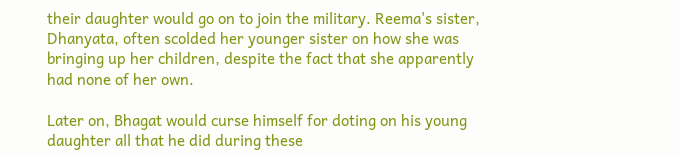their daughter would go on to join the military. Reema's sister, Dhanyata, often scolded her younger sister on how she was bringing up her children, despite the fact that she apparently had none of her own.

Later on, Bhagat would curse himself for doting on his young daughter all that he did during these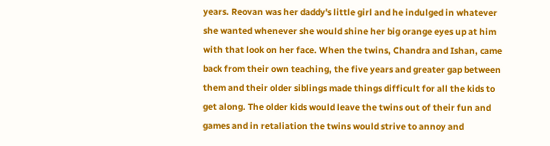years. Reovan was her daddy's little girl and he indulged in whatever she wanted whenever she would shine her big orange eyes up at him with that look on her face. When the twins, Chandra and Ishan, came back from their own teaching, the five years and greater gap between them and their older siblings made things difficult for all the kids to get along. The older kids would leave the twins out of their fun and games and in retaliation the twins would strive to annoy and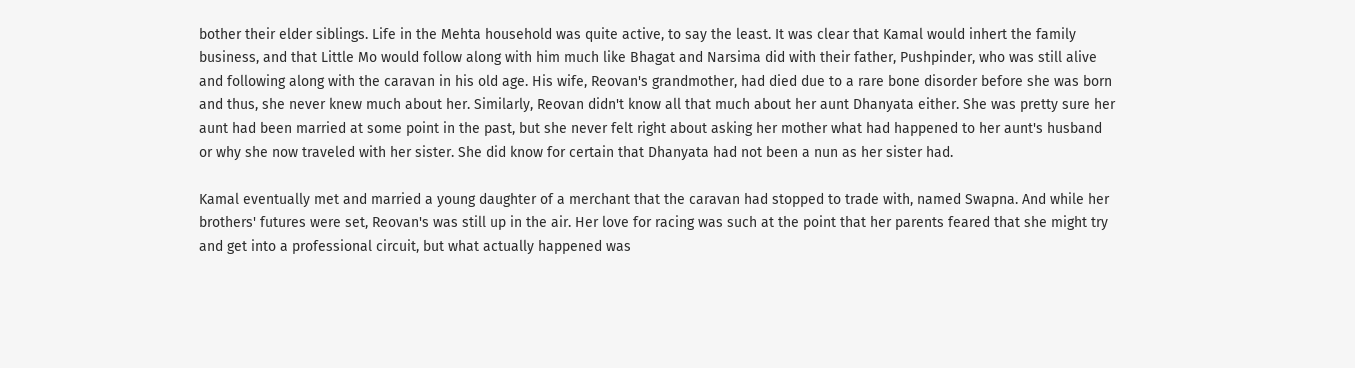bother their elder siblings. Life in the Mehta household was quite active, to say the least. It was clear that Kamal would inhert the family business, and that Little Mo would follow along with him much like Bhagat and Narsima did with their father, Pushpinder, who was still alive and following along with the caravan in his old age. His wife, Reovan's grandmother, had died due to a rare bone disorder before she was born and thus, she never knew much about her. Similarly, Reovan didn't know all that much about her aunt Dhanyata either. She was pretty sure her aunt had been married at some point in the past, but she never felt right about asking her mother what had happened to her aunt's husband or why she now traveled with her sister. She did know for certain that Dhanyata had not been a nun as her sister had.

Kamal eventually met and married a young daughter of a merchant that the caravan had stopped to trade with, named Swapna. And while her brothers' futures were set, Reovan's was still up in the air. Her love for racing was such at the point that her parents feared that she might try and get into a professional circuit, but what actually happened was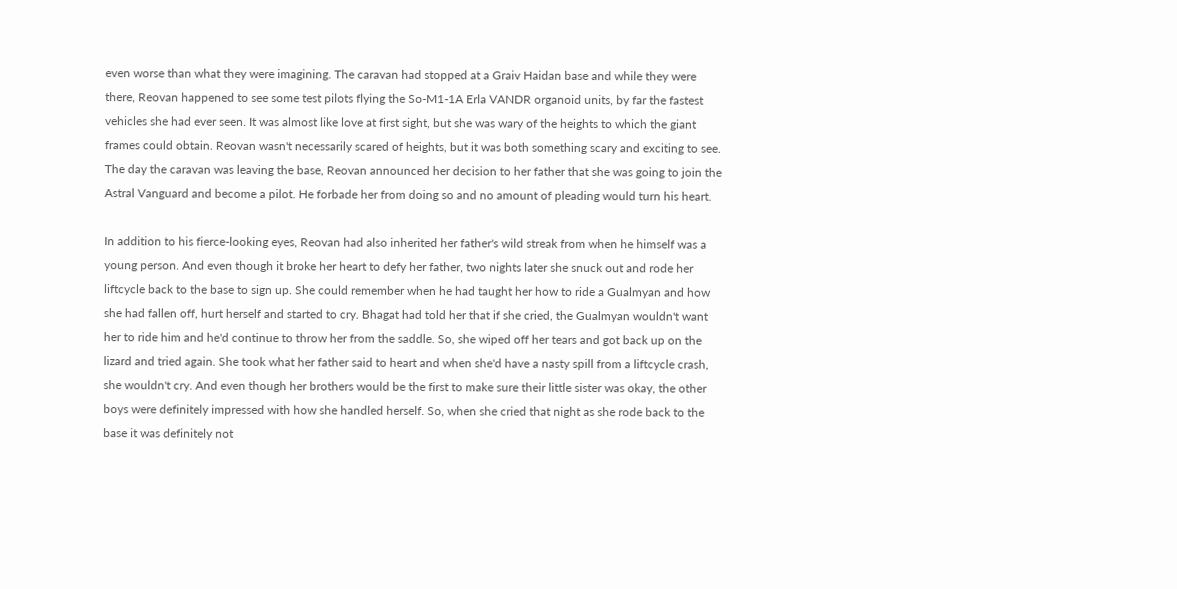even worse than what they were imagining. The caravan had stopped at a Graiv Haidan base and while they were there, Reovan happened to see some test pilots flying the So-M1-1A Erla VANDR organoid units, by far the fastest vehicles she had ever seen. It was almost like love at first sight, but she was wary of the heights to which the giant frames could obtain. Reovan wasn't necessarily scared of heights, but it was both something scary and exciting to see. The day the caravan was leaving the base, Reovan announced her decision to her father that she was going to join the Astral Vanguard and become a pilot. He forbade her from doing so and no amount of pleading would turn his heart.

In addition to his fierce-looking eyes, Reovan had also inherited her father's wild streak from when he himself was a young person. And even though it broke her heart to defy her father, two nights later she snuck out and rode her liftcycle back to the base to sign up. She could remember when he had taught her how to ride a Gualmyan and how she had fallen off, hurt herself and started to cry. Bhagat had told her that if she cried, the Gualmyan wouldn't want her to ride him and he'd continue to throw her from the saddle. So, she wiped off her tears and got back up on the lizard and tried again. She took what her father said to heart and when she'd have a nasty spill from a liftcycle crash, she wouldn't cry. And even though her brothers would be the first to make sure their little sister was okay, the other boys were definitely impressed with how she handled herself. So, when she cried that night as she rode back to the base it was definitely not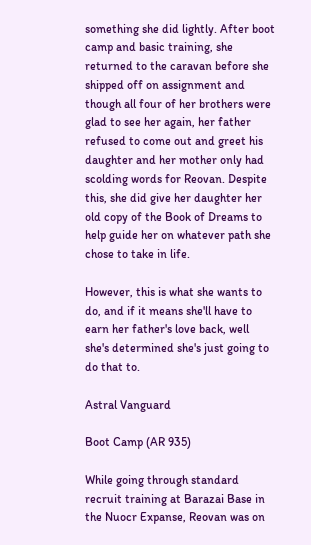something she did lightly. After boot camp and basic training, she returned to the caravan before she shipped off on assignment and though all four of her brothers were glad to see her again, her father refused to come out and greet his daughter and her mother only had scolding words for Reovan. Despite this, she did give her daughter her old copy of the Book of Dreams to help guide her on whatever path she chose to take in life.

However, this is what she wants to do, and if it means she'll have to earn her father's love back, well she's determined she's just going to do that to.

Astral Vanguard

Boot Camp (AR 935)

While going through standard recruit training at Barazai Base in the Nuocr Expanse, Reovan was on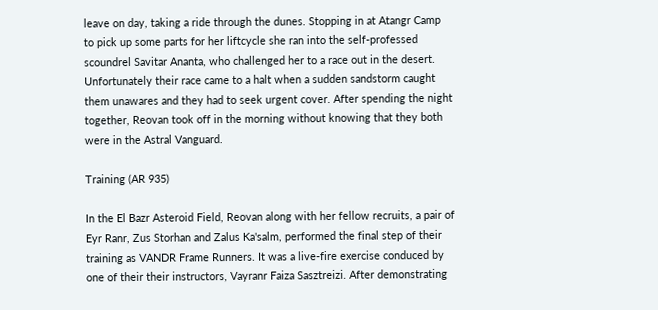leave on day, taking a ride through the dunes. Stopping in at Atangr Camp to pick up some parts for her liftcycle she ran into the self-professed scoundrel Savitar Ananta, who challenged her to a race out in the desert. Unfortunately their race came to a halt when a sudden sandstorm caught them unawares and they had to seek urgent cover. After spending the night together, Reovan took off in the morning without knowing that they both were in the Astral Vanguard.

Training (AR 935)

In the El Bazr Asteroid Field, Reovan along with her fellow recruits, a pair of Eyr Ranr, Zus Storhan and Zalus Ka'salm, performed the final step of their training as VANDR Frame Runners. It was a live-fire exercise conduced by one of their their instructors, Vayranr Faiza Sasztreizi. After demonstrating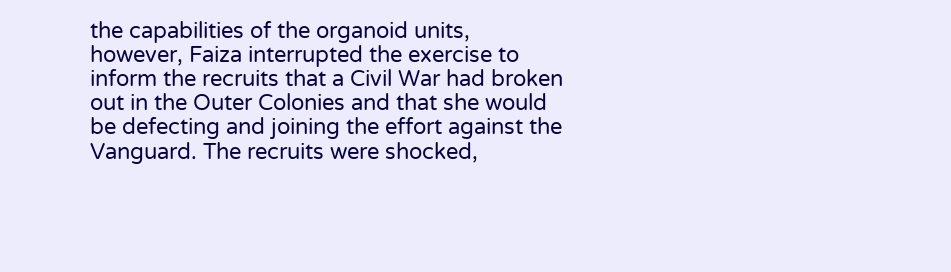the capabilities of the organoid units, however, Faiza interrupted the exercise to inform the recruits that a Civil War had broken out in the Outer Colonies and that she would be defecting and joining the effort against the Vanguard. The recruits were shocked,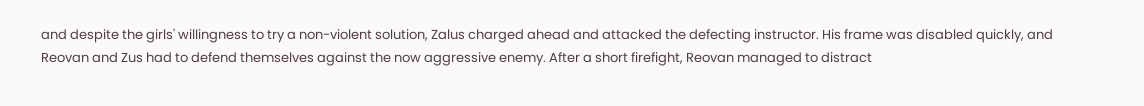and despite the girls' willingness to try a non-violent solution, Zalus charged ahead and attacked the defecting instructor. His frame was disabled quickly, and Reovan and Zus had to defend themselves against the now aggressive enemy. After a short firefight, Reovan managed to distract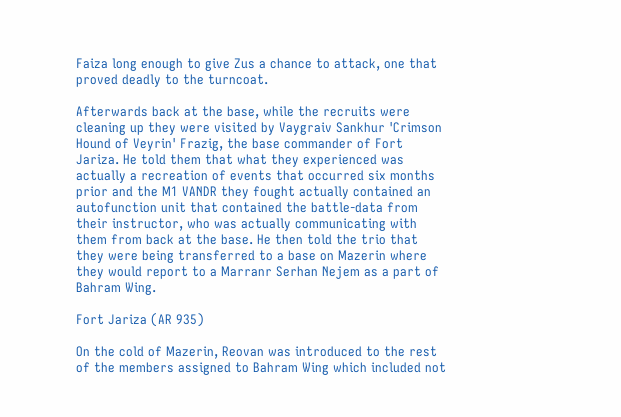Faiza long enough to give Zus a chance to attack, one that proved deadly to the turncoat.

Afterwards back at the base, while the recruits were cleaning up they were visited by Vaygraiv Sankhur 'Crimson Hound of Veyrin' Frazig, the base commander of Fort Jariza. He told them that what they experienced was actually a recreation of events that occurred six months prior and the M1 VANDR they fought actually contained an autofunction unit that contained the battle-data from their instructor, who was actually communicating with them from back at the base. He then told the trio that they were being transferred to a base on Mazerin where they would report to a Marranr Serhan Nejem as a part of Bahram Wing.

Fort Jariza (AR 935)

On the cold of Mazerin, Reovan was introduced to the rest of the members assigned to Bahram Wing which included not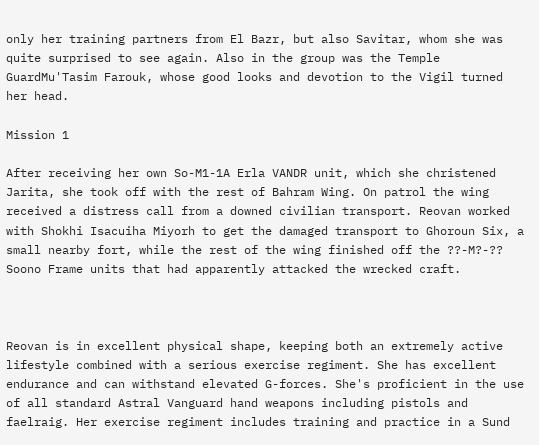only her training partners from El Bazr, but also Savitar, whom she was quite surprised to see again. Also in the group was the Temple GuardMu'Tasim Farouk, whose good looks and devotion to the Vigil turned her head.

Mission 1

After receiving her own So-M1-1A Erla VANDR unit, which she christened Jarita, she took off with the rest of Bahram Wing. On patrol the wing received a distress call from a downed civilian transport. Reovan worked with Shokhi Isacuiha Miyorh to get the damaged transport to Ghoroun Six, a small nearby fort, while the rest of the wing finished off the ??-M?-?? Soono Frame units that had apparently attacked the wrecked craft.



Reovan is in excellent physical shape, keeping both an extremely active lifestyle combined with a serious exercise regiment. She has excellent endurance and can withstand elevated G-forces. She's proficient in the use of all standard Astral Vanguard hand weapons including pistols and faelraig. Her exercise regiment includes training and practice in a Sund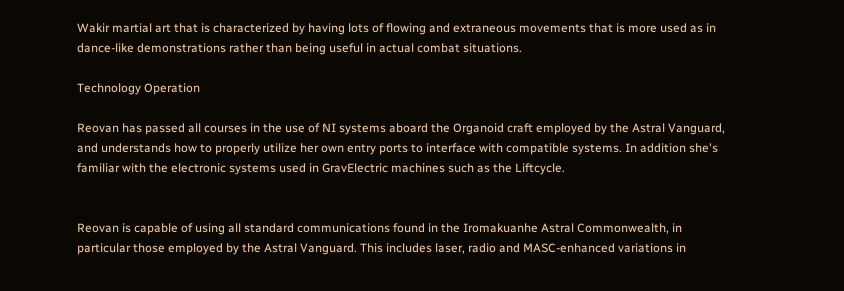Wakir martial art that is characterized by having lots of flowing and extraneous movements that is more used as in dance-like demonstrations rather than being useful in actual combat situations.

Technology Operation

Reovan has passed all courses in the use of NI systems aboard the Organoid craft employed by the Astral Vanguard, and understands how to properly utilize her own entry ports to interface with compatible systems. In addition she's familiar with the electronic systems used in GravElectric machines such as the Liftcycle.


Reovan is capable of using all standard communications found in the Iromakuanhe Astral Commonwealth, in particular those employed by the Astral Vanguard. This includes laser, radio and MASC-enhanced variations in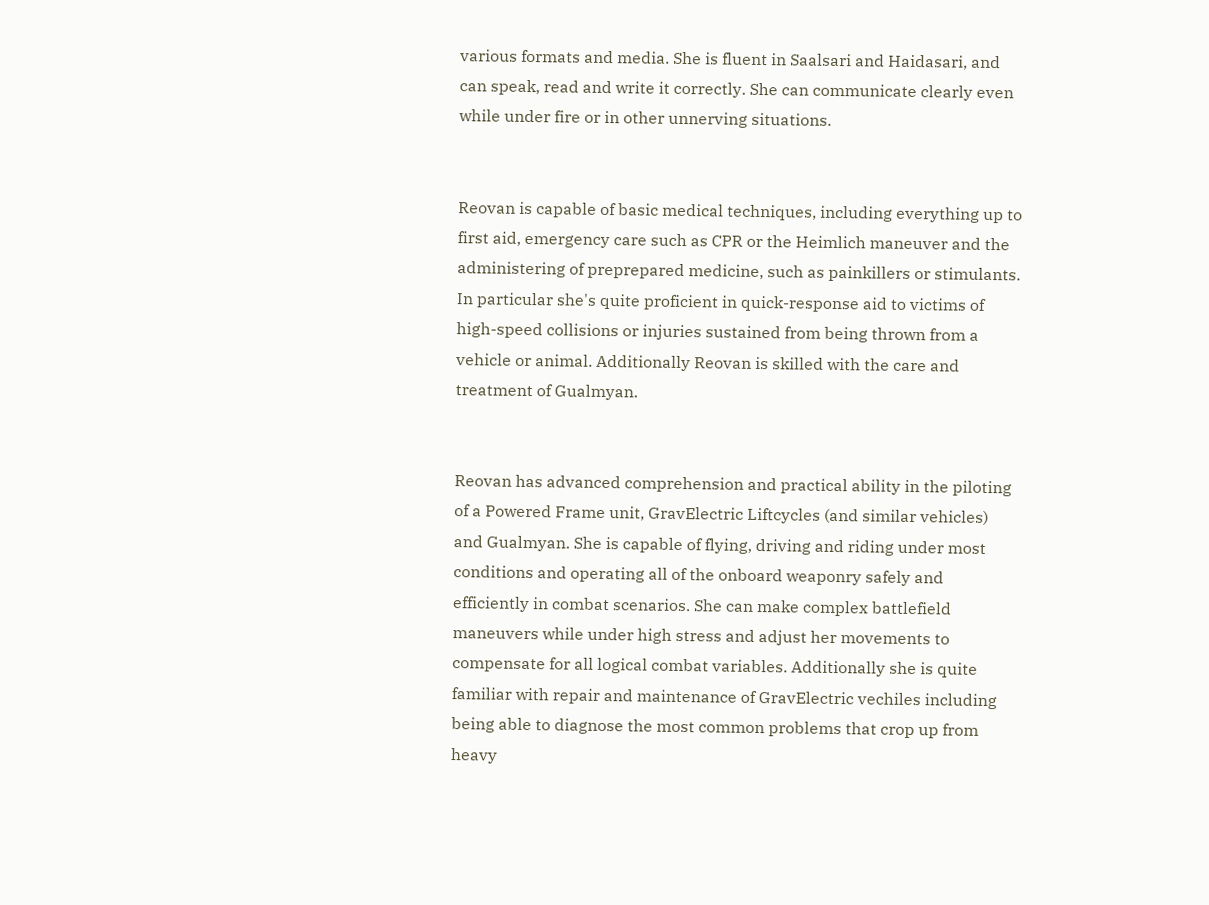various formats and media. She is fluent in Saalsari and Haidasari, and can speak, read and write it correctly. She can communicate clearly even while under fire or in other unnerving situations.


Reovan is capable of basic medical techniques, including everything up to first aid, emergency care such as CPR or the Heimlich maneuver and the administering of preprepared medicine, such as painkillers or stimulants. In particular she's quite proficient in quick-response aid to victims of high-speed collisions or injuries sustained from being thrown from a vehicle or animal. Additionally Reovan is skilled with the care and treatment of Gualmyan.


Reovan has advanced comprehension and practical ability in the piloting of a Powered Frame unit, GravElectric Liftcycles (and similar vehicles) and Gualmyan. She is capable of flying, driving and riding under most conditions and operating all of the onboard weaponry safely and efficiently in combat scenarios. She can make complex battlefield maneuvers while under high stress and adjust her movements to compensate for all logical combat variables. Additionally she is quite familiar with repair and maintenance of GravElectric vechiles including being able to diagnose the most common problems that crop up from heavy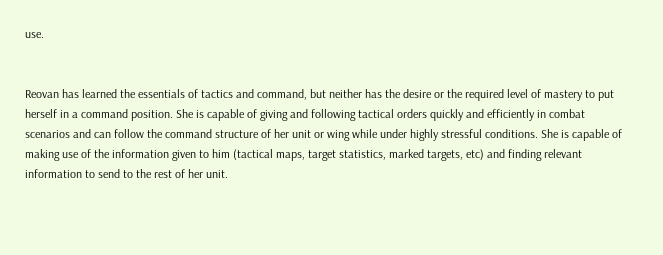use.


Reovan has learned the essentials of tactics and command, but neither has the desire or the required level of mastery to put herself in a command position. She is capable of giving and following tactical orders quickly and efficiently in combat scenarios and can follow the command structure of her unit or wing while under highly stressful conditions. She is capable of making use of the information given to him (tactical maps, target statistics, marked targets, etc) and finding relevant information to send to the rest of her unit.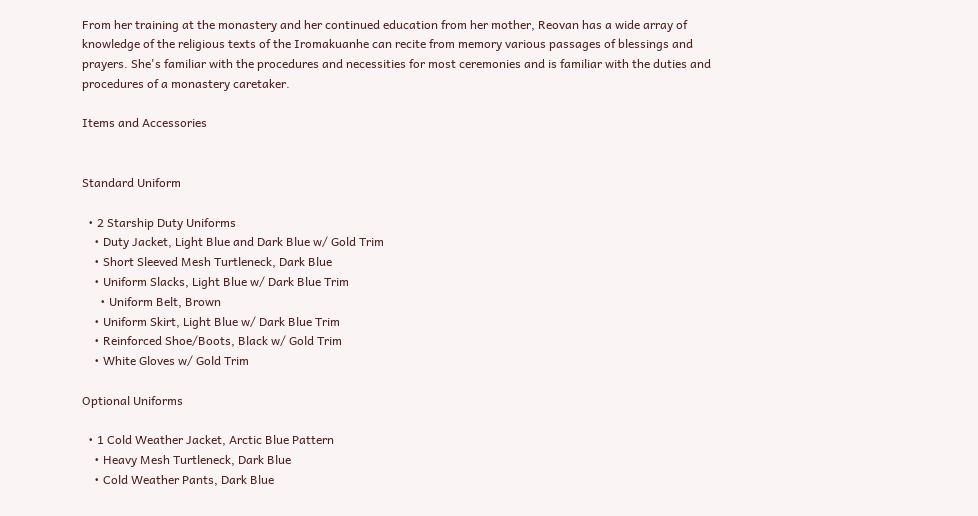From her training at the monastery and her continued education from her mother, Reovan has a wide array of knowledge of the religious texts of the Iromakuanhe can recite from memory various passages of blessings and prayers. She's familiar with the procedures and necessities for most ceremonies and is familiar with the duties and procedures of a monastery caretaker.

Items and Accessories


Standard Uniform

  • 2 Starship Duty Uniforms
    • Duty Jacket, Light Blue and Dark Blue w/ Gold Trim
    • Short Sleeved Mesh Turtleneck, Dark Blue
    • Uniform Slacks, Light Blue w/ Dark Blue Trim
      • Uniform Belt, Brown
    • Uniform Skirt, Light Blue w/ Dark Blue Trim
    • Reinforced Shoe/Boots, Black w/ Gold Trim
    • White Gloves w/ Gold Trim

Optional Uniforms

  • 1 Cold Weather Jacket, Arctic Blue Pattern
    • Heavy Mesh Turtleneck, Dark Blue
    • Cold Weather Pants, Dark Blue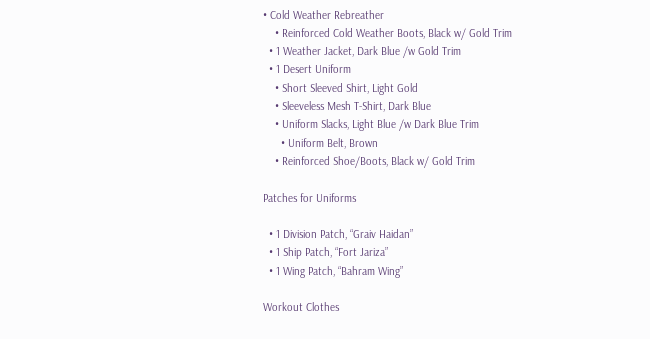• Cold Weather Rebreather
    • Reinforced Cold Weather Boots, Black w/ Gold Trim
  • 1 Weather Jacket, Dark Blue /w Gold Trim
  • 1 Desert Uniform
    • Short Sleeved Shirt, Light Gold
    • Sleeveless Mesh T-Shirt, Dark Blue
    • Uniform Slacks, Light Blue /w Dark Blue Trim
      • Uniform Belt, Brown
    • Reinforced Shoe/Boots, Black w/ Gold Trim

Patches for Uniforms

  • 1 Division Patch, “Graiv Haidan”
  • 1 Ship Patch, “Fort Jariza”
  • 1 Wing Patch, “Bahram Wing”

Workout Clothes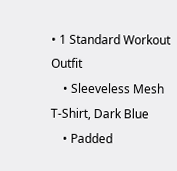• 1 Standard Workout Outfit
    • Sleeveless Mesh T-Shirt, Dark Blue
    • Padded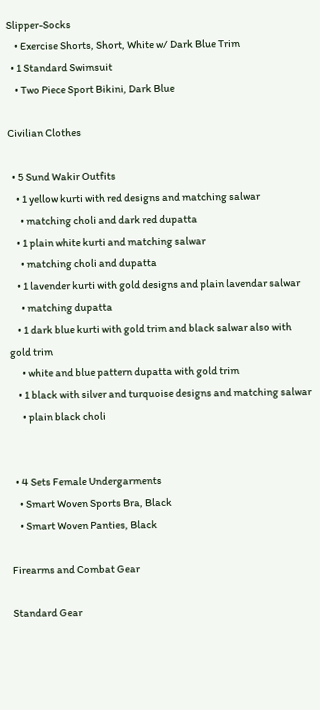Slipper-Socks
    • Exercise Shorts, Short, White w/ Dark Blue Trim
  • 1 Standard Swimsuit
    • Two Piece Sport Bikini, Dark Blue

Civilian Clothes

  • 5 Sund Wakir Outfits
    • 1 yellow kurti with red designs and matching salwar
      • matching choli and dark red dupatta
    • 1 plain white kurti and matching salwar
      • matching choli and dupatta
    • 1 lavender kurti with gold designs and plain lavendar salwar
      • matching dupatta
    • 1 dark blue kurti with gold trim and black salwar also with gold trim
      • white and blue pattern dupatta with gold trim
    • 1 black with silver and turquoise designs and matching salwar
      • plain black choli


  • 4 Sets Female Undergarments
    • Smart Woven Sports Bra, Black
    • Smart Woven Panties, Black

Firearms and Combat Gear

Standard Gear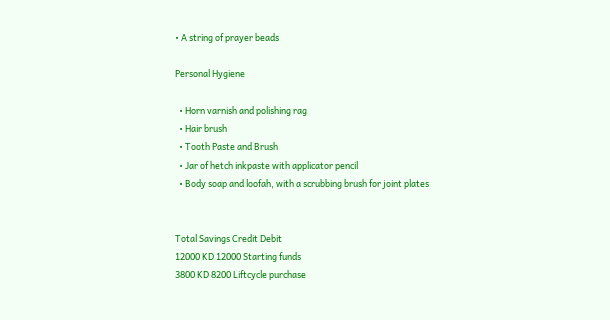• A string of prayer beads

Personal Hygiene

  • Horn varnish and polishing rag
  • Hair brush
  • Tooth Paste and Brush
  • Jar of hetch inkpaste with applicator pencil
  • Body soap and loofah, with a scrubbing brush for joint plates


Total Savings Credit Debit
12000 KD 12000 Starting funds
3800 KD 8200 Liftcycle purchase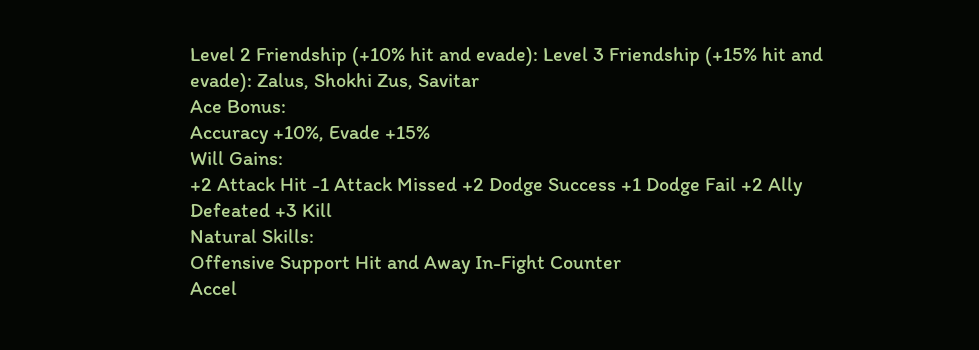Level 2 Friendship (+10% hit and evade): Level 3 Friendship (+15% hit and evade): Zalus, Shokhi Zus, Savitar
Ace Bonus:
Accuracy +10%, Evade +15%
Will Gains:
+2 Attack Hit -1 Attack Missed +2 Dodge Success +1 Dodge Fail +2 Ally Defeated +3 Kill
Natural Skills:
Offensive Support Hit and Away In-Fight Counter
Accel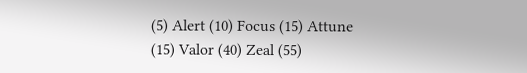(5) Alert (10) Focus (15) Attune (15) Valor (40) Zeal (55)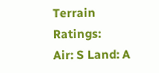Terrain Ratings:
Air: S Land: A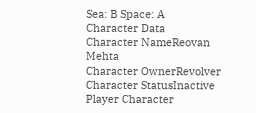Sea: B Space: A
Character Data
Character NameReovan Mehta
Character OwnerRevolver
Character StatusInactive Player Character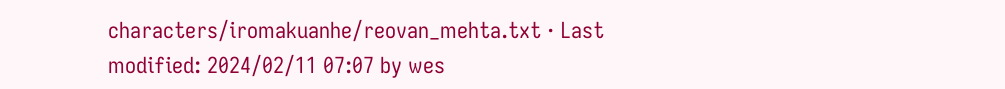characters/iromakuanhe/reovan_mehta.txt · Last modified: 2024/02/11 07:07 by wes